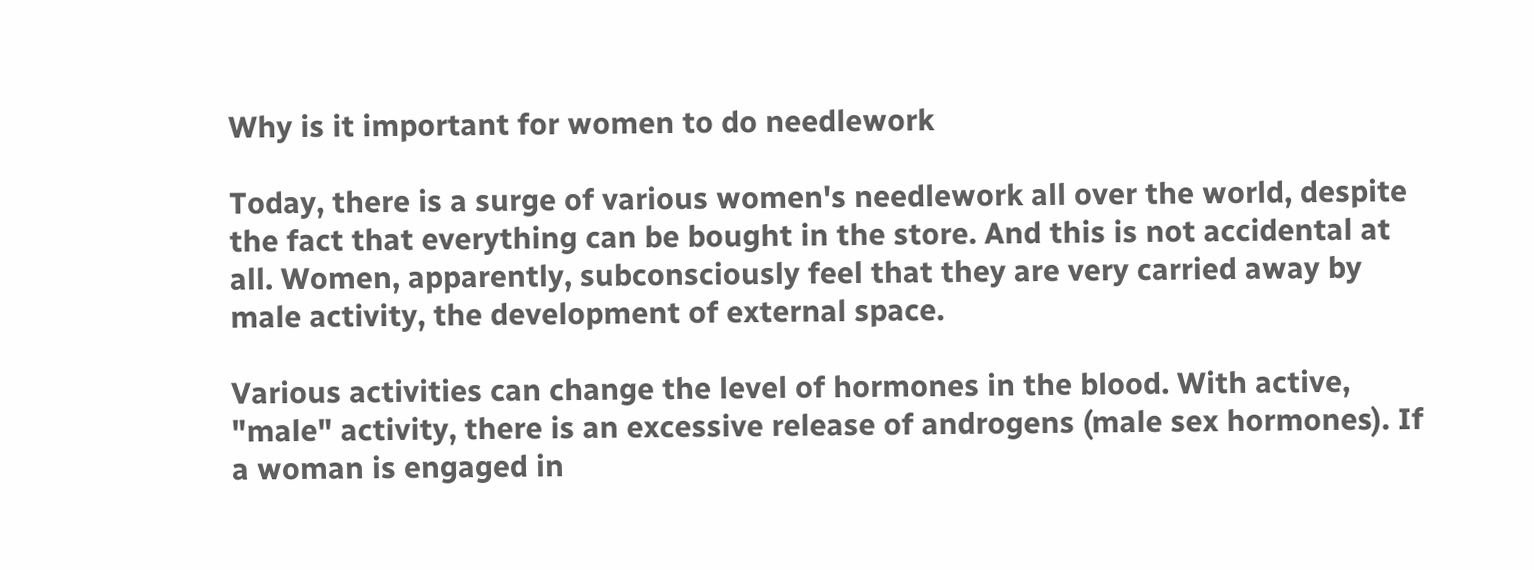Why is it important for women to do needlework

Today, there is a surge of various women's needlework all over the world, despite the fact that everything can be bought in the store. And this is not accidental at all. Women, apparently, subconsciously feel that they are very carried away by male activity, the development of external space.

Various activities can change the level of hormones in the blood. With active, "male" activity, there is an excessive release of androgens (male sex hormones). If a woman is engaged in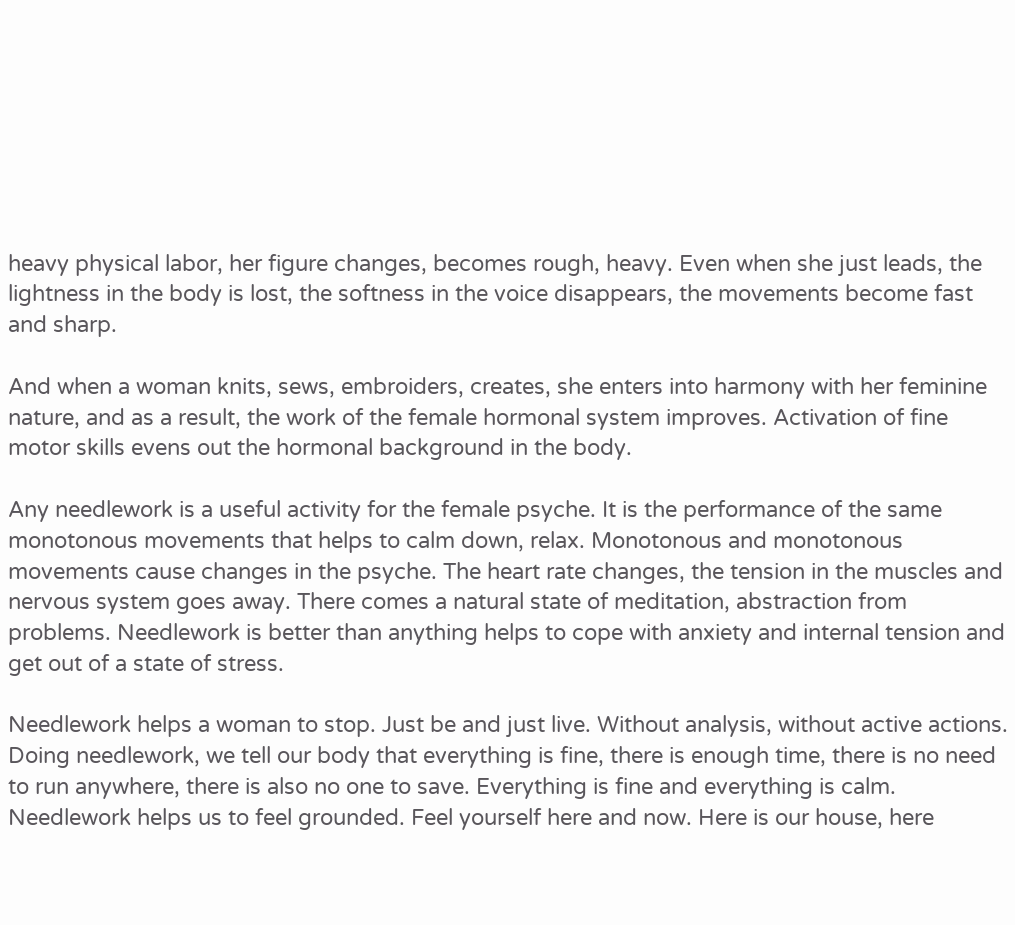heavy physical labor, her figure changes, becomes rough, heavy. Even when she just leads, the lightness in the body is lost, the softness in the voice disappears, the movements become fast and sharp.

And when a woman knits, sews, embroiders, creates, she enters into harmony with her feminine nature, and as a result, the work of the female hormonal system improves. Activation of fine motor skills evens out the hormonal background in the body.

Any needlework is a useful activity for the female psyche. It is the performance of the same monotonous movements that helps to calm down, relax. Monotonous and monotonous movements cause changes in the psyche. The heart rate changes, the tension in the muscles and nervous system goes away. There comes a natural state of meditation, abstraction from problems. Needlework is better than anything helps to cope with anxiety and internal tension and get out of a state of stress.

Needlework helps a woman to stop. Just be and just live. Without analysis, without active actions. Doing needlework, we tell our body that everything is fine, there is enough time, there is no need to run anywhere, there is also no one to save. Everything is fine and everything is calm.
Needlework helps us to feel grounded. Feel yourself here and now. Here is our house, here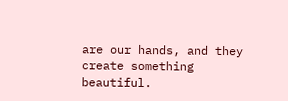are our hands, and they create something beautiful.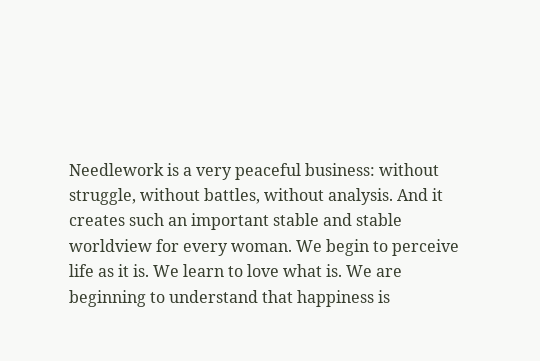Needlework is a very peaceful business: without struggle, without battles, without analysis. And it creates such an important stable and stable worldview for every woman. We begin to perceive life as it is. We learn to love what is. We are beginning to understand that happiness is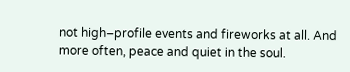not high–profile events and fireworks at all. And more often, peace and quiet in the soul.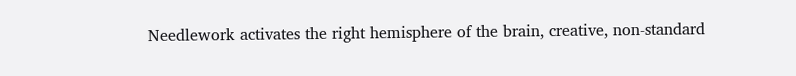Needlework activates the right hemisphere of the brain, creative, non-standard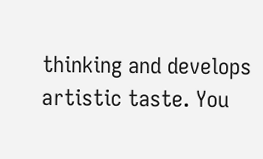thinking and develops artistic taste. You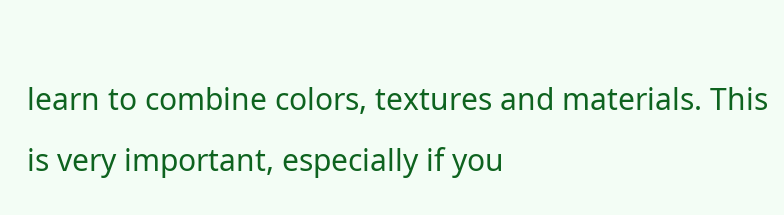learn to combine colors, textures and materials. This is very important, especially if you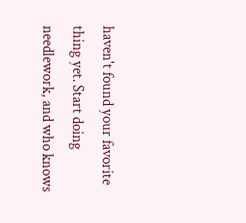haven't found your favorite thing yet. Start doing needlework, and who knows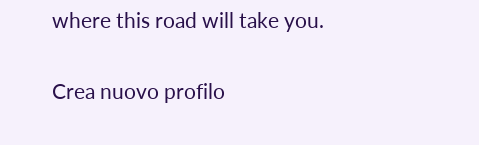where this road will take you.

Crea nuovo profilo